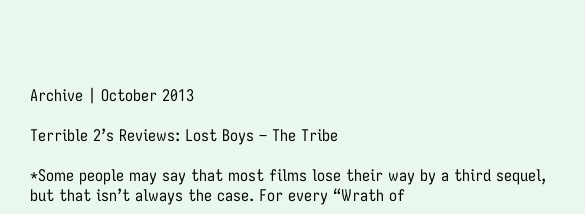Archive | October 2013

Terrible 2’s Reviews: Lost Boys – The Tribe

*Some people may say that most films lose their way by a third sequel, but that isn’t always the case. For every “Wrath of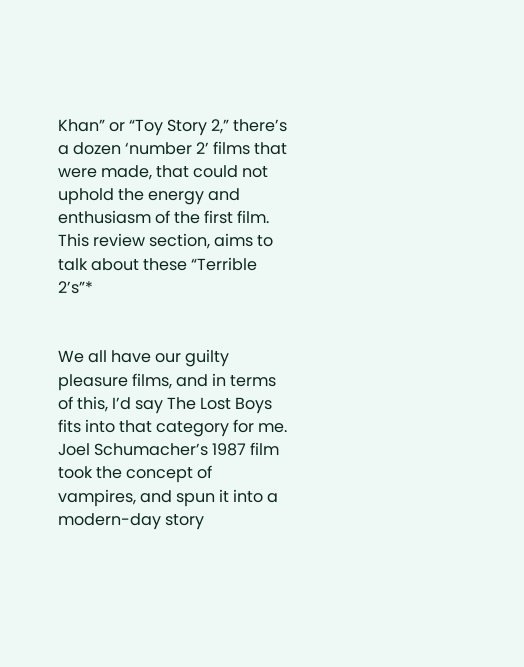Khan” or “Toy Story 2,” there’s a dozen ‘number 2’ films that were made, that could not uphold the energy and enthusiasm of the first film. This review section, aims to talk about these “Terrible 2’s”*


We all have our guilty pleasure films, and in terms of this, I’d say The Lost Boys fits into that category for me. Joel Schumacher’s 1987 film took the concept of vampires, and spun it into a modern-day story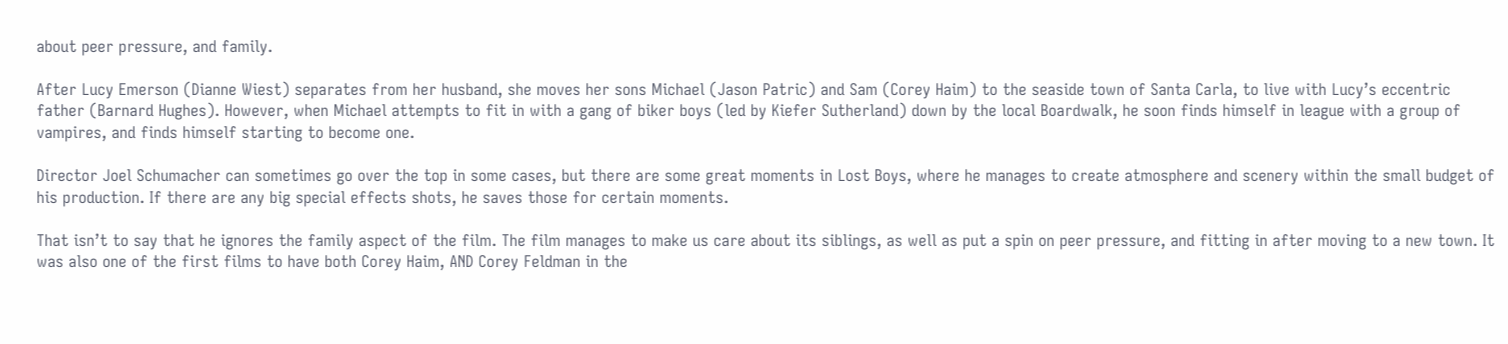about peer pressure, and family.

After Lucy Emerson (Dianne Wiest) separates from her husband, she moves her sons Michael (Jason Patric) and Sam (Corey Haim) to the seaside town of Santa Carla, to live with Lucy’s eccentric father (Barnard Hughes). However, when Michael attempts to fit in with a gang of biker boys (led by Kiefer Sutherland) down by the local Boardwalk, he soon finds himself in league with a group of vampires, and finds himself starting to become one.

Director Joel Schumacher can sometimes go over the top in some cases, but there are some great moments in Lost Boys, where he manages to create atmosphere and scenery within the small budget of his production. If there are any big special effects shots, he saves those for certain moments.

That isn’t to say that he ignores the family aspect of the film. The film manages to make us care about its siblings, as well as put a spin on peer pressure, and fitting in after moving to a new town. It was also one of the first films to have both Corey Haim, AND Corey Feldman in the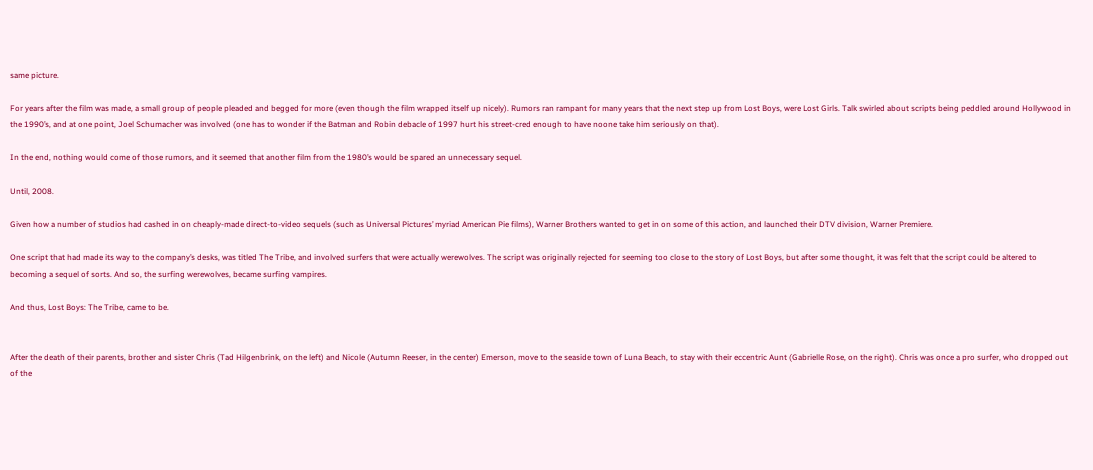same picture.

For years after the film was made, a small group of people pleaded and begged for more (even though the film wrapped itself up nicely). Rumors ran rampant for many years that the next step up from Lost Boys, were Lost Girls. Talk swirled about scripts being peddled around Hollywood in the 1990’s, and at one point, Joel Schumacher was involved (one has to wonder if the Batman and Robin debacle of 1997 hurt his street-cred enough to have noone take him seriously on that).

In the end, nothing would come of those rumors, and it seemed that another film from the 1980’s would be spared an unnecessary sequel.

Until, 2008.

Given how a number of studios had cashed in on cheaply-made direct-to-video sequels (such as Universal Pictures’ myriad American Pie films), Warner Brothers wanted to get in on some of this action, and launched their DTV division, Warner Premiere.

One script that had made its way to the company’s desks, was titled The Tribe, and involved surfers that were actually werewolves. The script was originally rejected for seeming too close to the story of Lost Boys, but after some thought, it was felt that the script could be altered to becoming a sequel of sorts. And so, the surfing werewolves, became surfing vampires.

And thus, Lost Boys: The Tribe, came to be.


After the death of their parents, brother and sister Chris (Tad Hilgenbrink, on the left) and Nicole (Autumn Reeser, in the center) Emerson, move to the seaside town of Luna Beach, to stay with their eccentric Aunt (Gabrielle Rose, on the right). Chris was once a pro surfer, who dropped out of the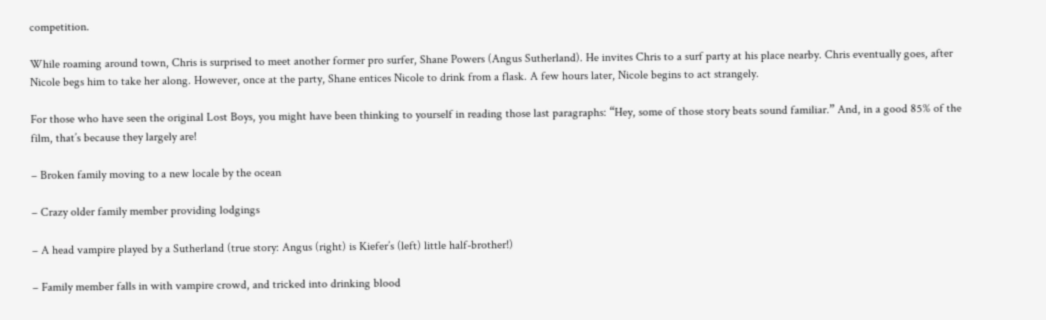competition.

While roaming around town, Chris is surprised to meet another former pro surfer, Shane Powers (Angus Sutherland). He invites Chris to a surf party at his place nearby. Chris eventually goes, after Nicole begs him to take her along. However, once at the party, Shane entices Nicole to drink from a flask. A few hours later, Nicole begins to act strangely.

For those who have seen the original Lost Boys, you might have been thinking to yourself in reading those last paragraphs: “Hey, some of those story beats sound familiar.” And, in a good 85% of the film, that’s because they largely are!

– Broken family moving to a new locale by the ocean

– Crazy older family member providing lodgings

– A head vampire played by a Sutherland (true story: Angus (right) is Kiefer’s (left) little half-brother!)

– Family member falls in with vampire crowd, and tricked into drinking blood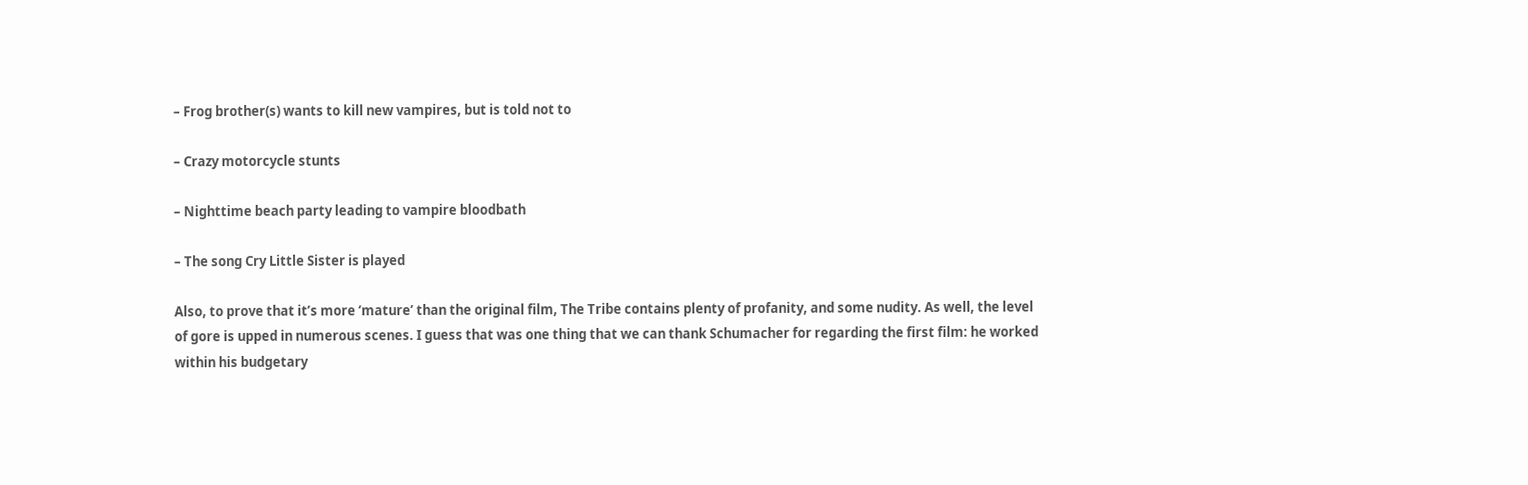– Frog brother(s) wants to kill new vampires, but is told not to

– Crazy motorcycle stunts

– Nighttime beach party leading to vampire bloodbath

– The song Cry Little Sister is played

Also, to prove that it’s more ‘mature’ than the original film, The Tribe contains plenty of profanity, and some nudity. As well, the level of gore is upped in numerous scenes. I guess that was one thing that we can thank Schumacher for regarding the first film: he worked within his budgetary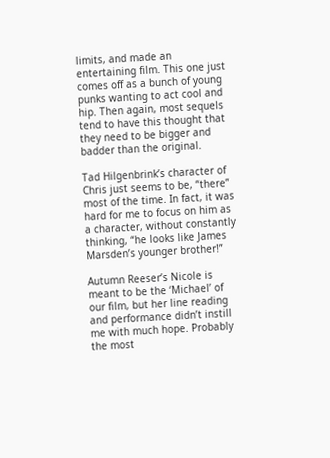limits, and made an entertaining film. This one just comes off as a bunch of young punks wanting to act cool and hip. Then again, most sequels tend to have this thought that they need to be bigger and badder than the original.

Tad Hilgenbrink’s character of Chris just seems to be, “there” most of the time. In fact, it was hard for me to focus on him as a character, without constantly thinking, “he looks like James Marsden’s younger brother!”

Autumn Reeser’s Nicole is meant to be the ‘Michael’ of our film, but her line reading and performance didn’t instill me with much hope. Probably the most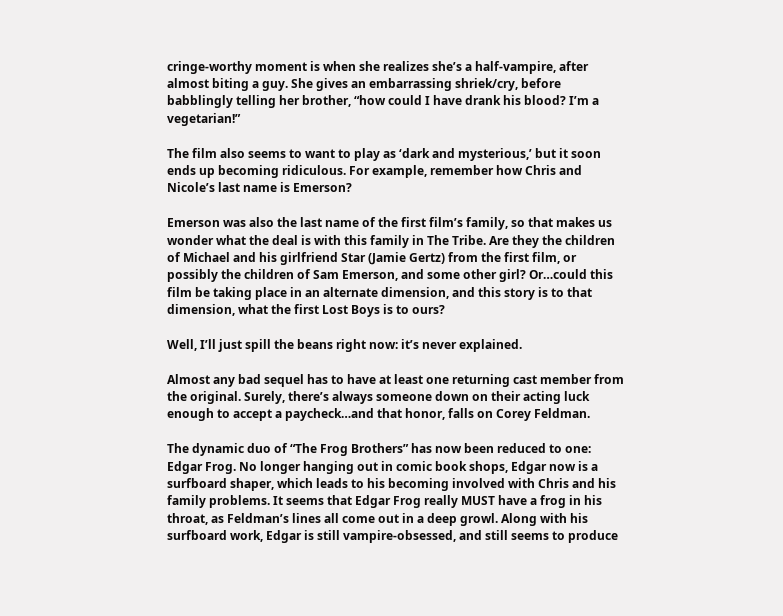cringe-worthy moment is when she realizes she’s a half-vampire, after almost biting a guy. She gives an embarrassing shriek/cry, before babblingly telling her brother, “how could I have drank his blood? I’m a vegetarian!”

The film also seems to want to play as ‘dark and mysterious,’ but it soon ends up becoming ridiculous. For example, remember how Chris and Nicole’s last name is Emerson?

Emerson was also the last name of the first film’s family, so that makes us wonder what the deal is with this family in The Tribe. Are they the children of Michael and his girlfriend Star (Jamie Gertz) from the first film, or possibly the children of Sam Emerson, and some other girl? Or…could this film be taking place in an alternate dimension, and this story is to that dimension, what the first Lost Boys is to ours?

Well, I’ll just spill the beans right now: it’s never explained.

Almost any bad sequel has to have at least one returning cast member from the original. Surely, there’s always someone down on their acting luck enough to accept a paycheck…and that honor, falls on Corey Feldman.

The dynamic duo of “The Frog Brothers” has now been reduced to one: Edgar Frog. No longer hanging out in comic book shops, Edgar now is a surfboard shaper, which leads to his becoming involved with Chris and his family problems. It seems that Edgar Frog really MUST have a frog in his throat, as Feldman’s lines all come out in a deep growl. Along with his surfboard work, Edgar is still vampire-obsessed, and still seems to produce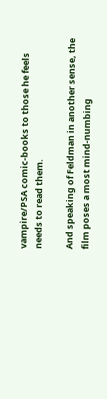vampire/PSA comic-books to those he feels needs to read them.

And speaking of Feldman in another sense, the film poses a most mind-numbing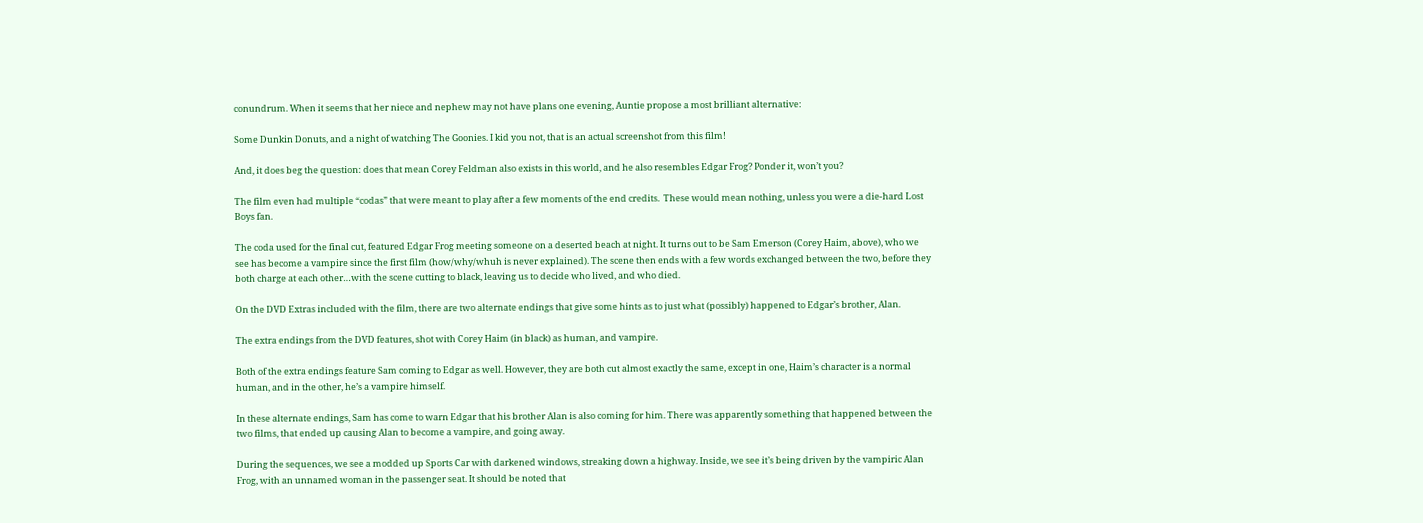conundrum. When it seems that her niece and nephew may not have plans one evening, Auntie propose a most brilliant alternative:

Some Dunkin Donuts, and a night of watching The Goonies. I kid you not, that is an actual screenshot from this film!

And, it does beg the question: does that mean Corey Feldman also exists in this world, and he also resembles Edgar Frog? Ponder it, won’t you?

The film even had multiple “codas” that were meant to play after a few moments of the end credits.  These would mean nothing, unless you were a die-hard Lost Boys fan.

The coda used for the final cut, featured Edgar Frog meeting someone on a deserted beach at night. It turns out to be Sam Emerson (Corey Haim, above), who we see has become a vampire since the first film (how/why/whuh is never explained). The scene then ends with a few words exchanged between the two, before they both charge at each other…with the scene cutting to black, leaving us to decide who lived, and who died.

On the DVD Extras included with the film, there are two alternate endings that give some hints as to just what (possibly) happened to Edgar’s brother, Alan.

The extra endings from the DVD features, shot with Corey Haim (in black) as human, and vampire.

Both of the extra endings feature Sam coming to Edgar as well. However, they are both cut almost exactly the same, except in one, Haim’s character is a normal human, and in the other, he’s a vampire himself.

In these alternate endings, Sam has come to warn Edgar that his brother Alan is also coming for him. There was apparently something that happened between the two films, that ended up causing Alan to become a vampire, and going away.

During the sequences, we see a modded up Sports Car with darkened windows, streaking down a highway. Inside, we see it’s being driven by the vampiric Alan Frog, with an unnamed woman in the passenger seat. It should be noted that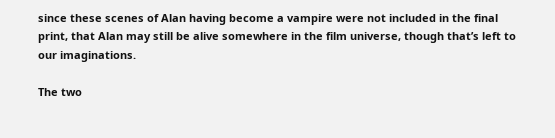since these scenes of Alan having become a vampire were not included in the final print, that Alan may still be alive somewhere in the film universe, though that’s left to our imaginations.

The two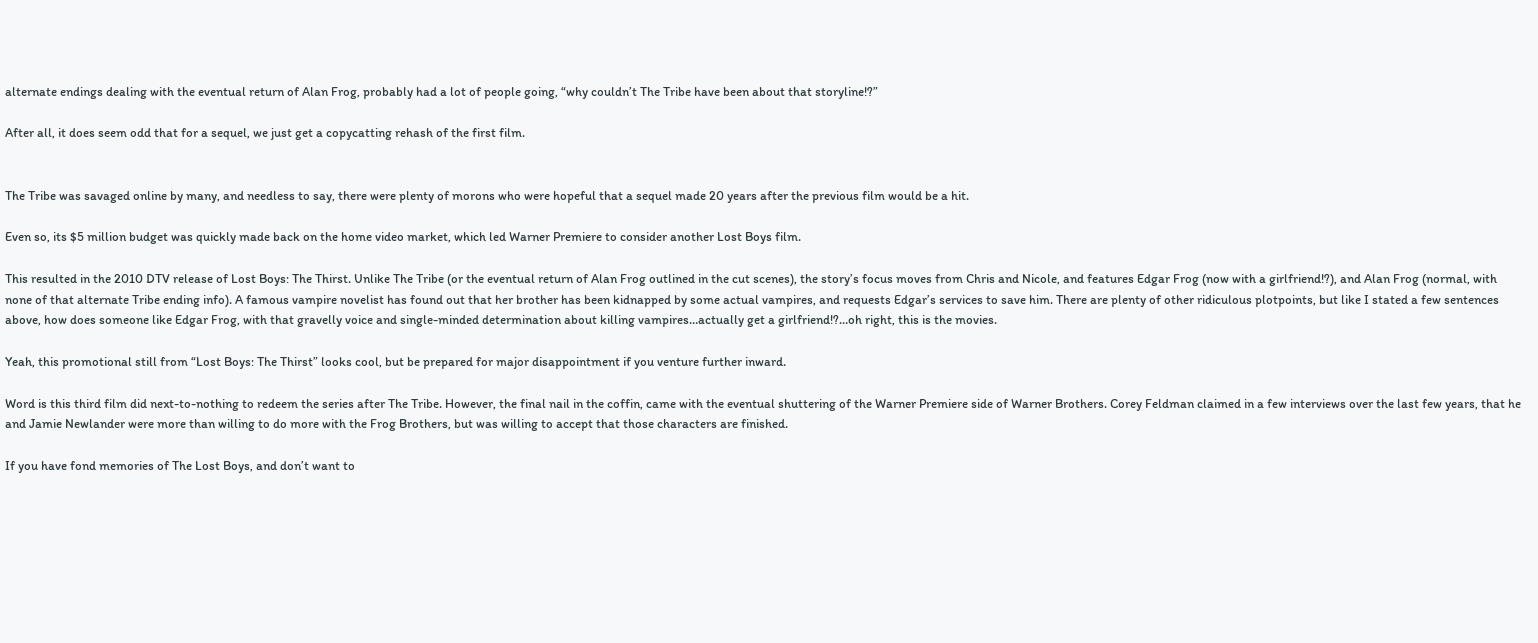alternate endings dealing with the eventual return of Alan Frog, probably had a lot of people going, “why couldn’t The Tribe have been about that storyline!?”

After all, it does seem odd that for a sequel, we just get a copycatting rehash of the first film.


The Tribe was savaged online by many, and needless to say, there were plenty of morons who were hopeful that a sequel made 20 years after the previous film would be a hit.

Even so, its $5 million budget was quickly made back on the home video market, which led Warner Premiere to consider another Lost Boys film.

This resulted in the 2010 DTV release of Lost Boys: The Thirst. Unlike The Tribe (or the eventual return of Alan Frog outlined in the cut scenes), the story’s focus moves from Chris and Nicole, and features Edgar Frog (now with a girlfriend!?), and Alan Frog (normal, with none of that alternate Tribe ending info). A famous vampire novelist has found out that her brother has been kidnapped by some actual vampires, and requests Edgar’s services to save him. There are plenty of other ridiculous plotpoints, but like I stated a few sentences above, how does someone like Edgar Frog, with that gravelly voice and single-minded determination about killing vampires…actually get a girlfriend!?…oh right, this is the movies.

Yeah, this promotional still from “Lost Boys: The Thirst” looks cool, but be prepared for major disappointment if you venture further inward.

Word is this third film did next-to-nothing to redeem the series after The Tribe. However, the final nail in the coffin, came with the eventual shuttering of the Warner Premiere side of Warner Brothers. Corey Feldman claimed in a few interviews over the last few years, that he and Jamie Newlander were more than willing to do more with the Frog Brothers, but was willing to accept that those characters are finished.

If you have fond memories of The Lost Boys, and don’t want to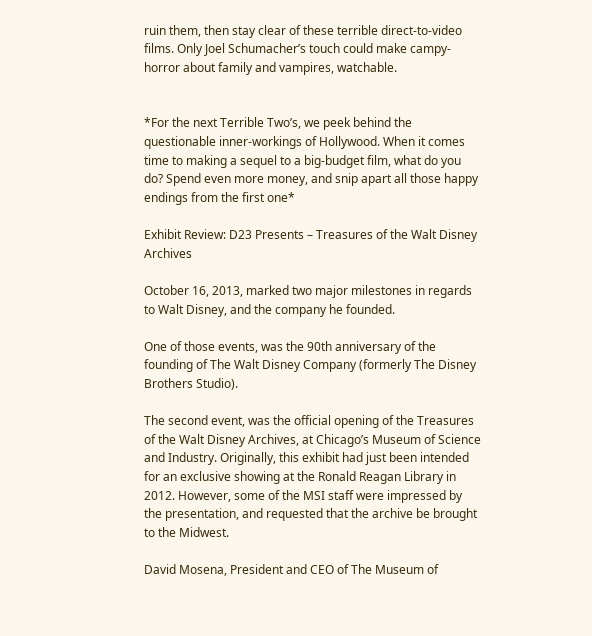ruin them, then stay clear of these terrible direct-to-video films. Only Joel Schumacher’s touch could make campy-horror about family and vampires, watchable.


*For the next Terrible Two’s, we peek behind the questionable inner-workings of Hollywood. When it comes time to making a sequel to a big-budget film, what do you do? Spend even more money, and snip apart all those happy endings from the first one*

Exhibit Review: D23 Presents – Treasures of the Walt Disney Archives

October 16, 2013, marked two major milestones in regards to Walt Disney, and the company he founded.

One of those events, was the 90th anniversary of the founding of The Walt Disney Company (formerly The Disney Brothers Studio).

The second event, was the official opening of the Treasures of the Walt Disney Archives, at Chicago’s Museum of Science and Industry. Originally, this exhibit had just been intended for an exclusive showing at the Ronald Reagan Library in 2012. However, some of the MSI staff were impressed by the presentation, and requested that the archive be brought to the Midwest.

David Mosena, President and CEO of The Museum of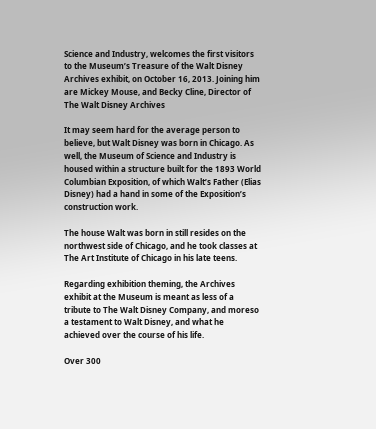Science and Industry, welcomes the first visitors to the Museum’s Treasure of the Walt Disney Archives exhibit, on October 16, 2013. Joining him are Mickey Mouse, and Becky Cline, Director of The Walt Disney Archives

It may seem hard for the average person to believe, but Walt Disney was born in Chicago. As well, the Museum of Science and Industry is housed within a structure built for the 1893 World Columbian Exposition, of which Walt’s Father (Elias Disney) had a hand in some of the Exposition’s construction work.

The house Walt was born in still resides on the northwest side of Chicago, and he took classes at The Art Institute of Chicago in his late teens.

Regarding exhibition theming, the Archives exhibit at the Museum is meant as less of a tribute to The Walt Disney Company, and moreso a testament to Walt Disney, and what he achieved over the course of his life.

Over 300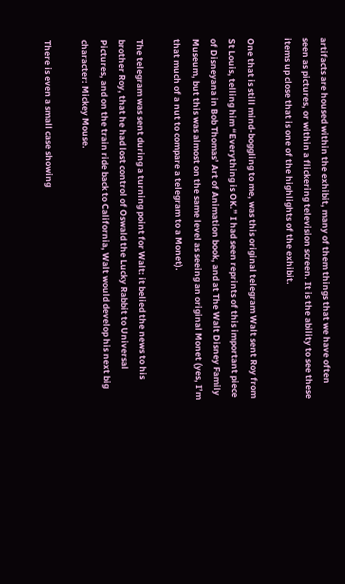artifacts are housed within the exhibit, many of them things that we have often seen as pictures, or within a flickering television screen. It is the ability to see these items up close that is one of the highlights of the exhibit.

One that is still mind-boggling to me, was this original telegram Walt sent Roy from St Louis, telling him “Everything is OK.” I had seen reprints of this important piece of Disneyana in Bob Thomas’ Art of Animation book, and at The Walt Disney Family Museum, but this was almost on the same level as seeing an original Monet (yes, I’m that much of a nut to compare a telegram to a Monet).

The telegram was sent during a turning point for Walt: it belied the news to his brother Roy, that he had lost control of Oswald the Lucky Rabbit to Universal Pictures, and on the train ride back to California, Walt would develop his next big character: Mickey Mouse.

There is even a small case showing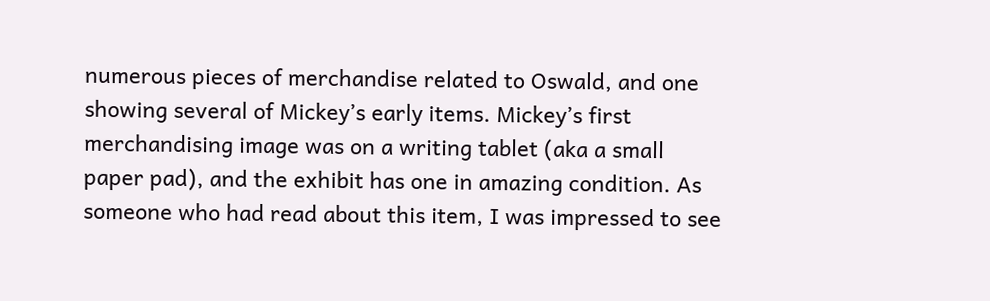numerous pieces of merchandise related to Oswald, and one showing several of Mickey’s early items. Mickey’s first merchandising image was on a writing tablet (aka a small paper pad), and the exhibit has one in amazing condition. As someone who had read about this item, I was impressed to see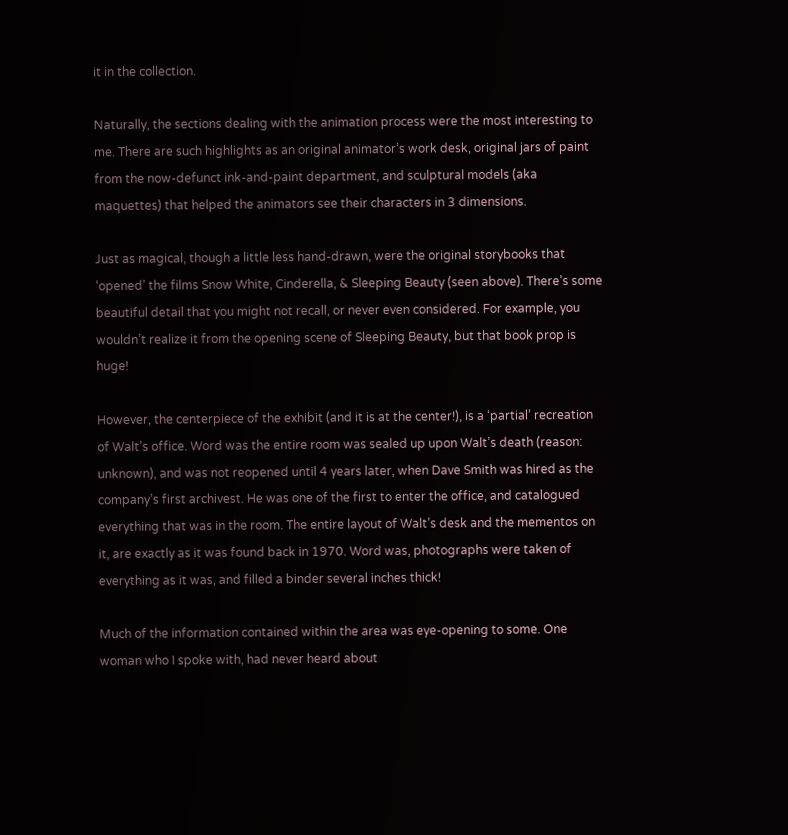it in the collection.

Naturally, the sections dealing with the animation process were the most interesting to me. There are such highlights as an original animator’s work desk, original jars of paint from the now-defunct ink-and-paint department, and sculptural models (aka maquettes) that helped the animators see their characters in 3 dimensions.

Just as magical, though a little less hand-drawn, were the original storybooks that ‘opened’ the films Snow White, Cinderella, & Sleeping Beauty (seen above). There’s some beautiful detail that you might not recall, or never even considered. For example, you wouldn’t realize it from the opening scene of Sleeping Beauty, but that book prop is huge!

However, the centerpiece of the exhibit (and it is at the center!), is a ‘partial’ recreation of Walt’s office. Word was the entire room was sealed up upon Walt’s death (reason: unknown), and was not reopened until 4 years later, when Dave Smith was hired as the company’s first archivest. He was one of the first to enter the office, and catalogued everything that was in the room. The entire layout of Walt’s desk and the mementos on it, are exactly as it was found back in 1970. Word was, photographs were taken of everything as it was, and filled a binder several inches thick!

Much of the information contained within the area was eye-opening to some. One woman who I spoke with, had never heard about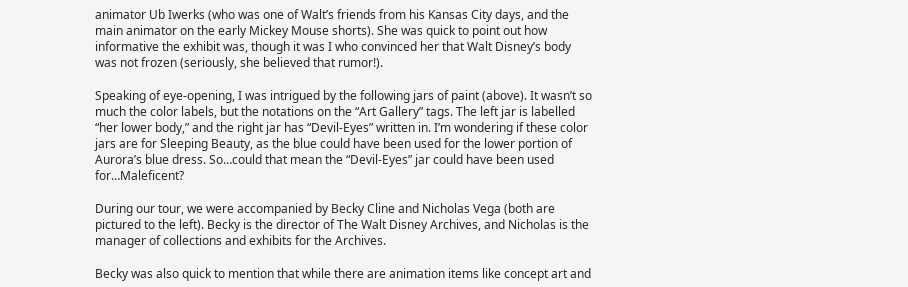animator Ub Iwerks (who was one of Walt’s friends from his Kansas City days, and the main animator on the early Mickey Mouse shorts). She was quick to point out how informative the exhibit was, though it was I who convinced her that Walt Disney’s body was not frozen (seriously, she believed that rumor!).

Speaking of eye-opening, I was intrigued by the following jars of paint (above). It wasn’t so much the color labels, but the notations on the “Art Gallery” tags. The left jar is labelled “her lower body,” and the right jar has “Devil-Eyes” written in. I’m wondering if these color jars are for Sleeping Beauty, as the blue could have been used for the lower portion of Aurora’s blue dress. So…could that mean the “Devil-Eyes” jar could have been used for…Maleficent?

During our tour, we were accompanied by Becky Cline and Nicholas Vega (both are pictured to the left). Becky is the director of The Walt Disney Archives, and Nicholas is the manager of collections and exhibits for the Archives.

Becky was also quick to mention that while there are animation items like concept art and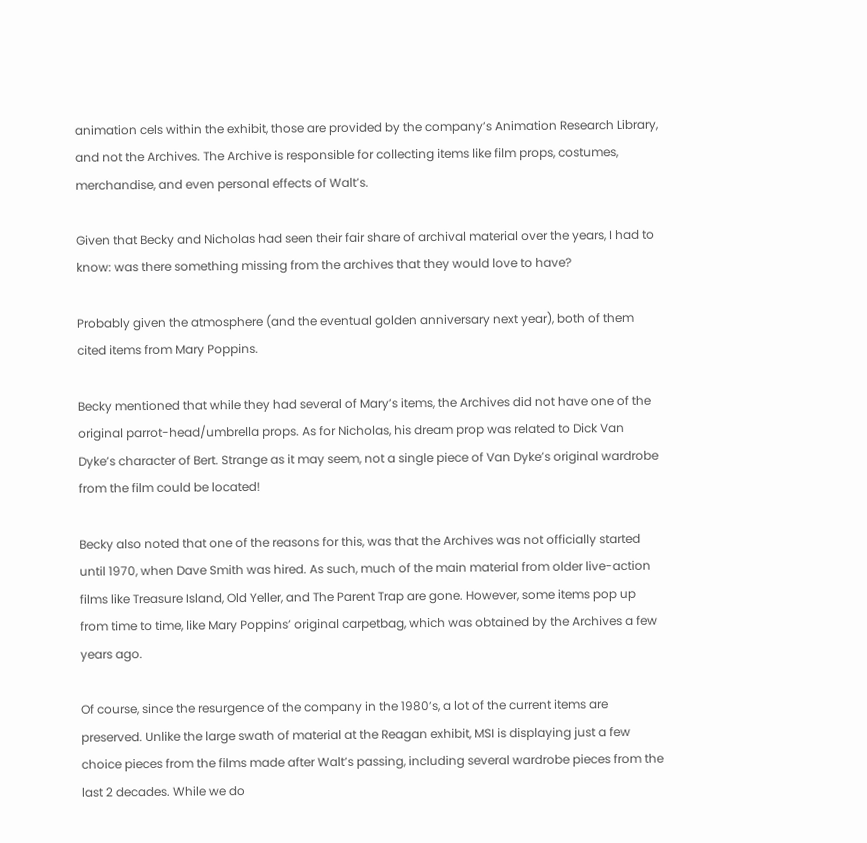animation cels within the exhibit, those are provided by the company’s Animation Research Library, and not the Archives. The Archive is responsible for collecting items like film props, costumes, merchandise, and even personal effects of Walt’s.

Given that Becky and Nicholas had seen their fair share of archival material over the years, I had to know: was there something missing from the archives that they would love to have?

Probably given the atmosphere (and the eventual golden anniversary next year), both of them cited items from Mary Poppins.

Becky mentioned that while they had several of Mary’s items, the Archives did not have one of the original parrot-head/umbrella props. As for Nicholas, his dream prop was related to Dick Van Dyke’s character of Bert. Strange as it may seem, not a single piece of Van Dyke’s original wardrobe from the film could be located!

Becky also noted that one of the reasons for this, was that the Archives was not officially started until 1970, when Dave Smith was hired. As such, much of the main material from older live-action films like Treasure Island, Old Yeller, and The Parent Trap are gone. However, some items pop up from time to time, like Mary Poppins’ original carpetbag, which was obtained by the Archives a few years ago.

Of course, since the resurgence of the company in the 1980’s, a lot of the current items are preserved. Unlike the large swath of material at the Reagan exhibit, MSI is displaying just a few choice pieces from the films made after Walt’s passing, including several wardrobe pieces from the last 2 decades. While we do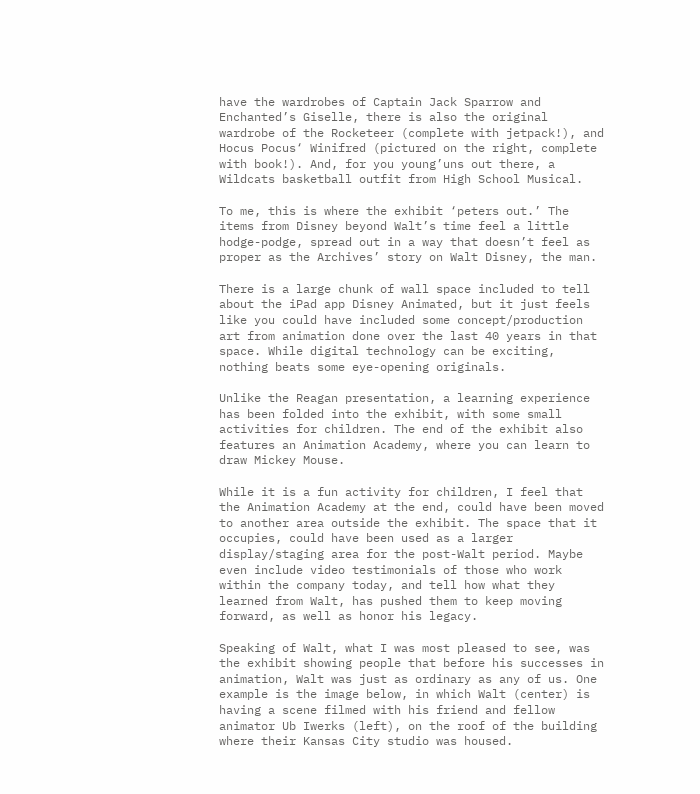have the wardrobes of Captain Jack Sparrow and Enchanted’s Giselle, there is also the original wardrobe of the Rocketeer (complete with jetpack!), and Hocus Pocus‘ Winifred (pictured on the right, complete with book!). And, for you young’uns out there, a Wildcats basketball outfit from High School Musical.

To me, this is where the exhibit ‘peters out.’ The items from Disney beyond Walt’s time feel a little hodge-podge, spread out in a way that doesn’t feel as proper as the Archives’ story on Walt Disney, the man.

There is a large chunk of wall space included to tell about the iPad app Disney Animated, but it just feels like you could have included some concept/production art from animation done over the last 40 years in that space. While digital technology can be exciting, nothing beats some eye-opening originals.

Unlike the Reagan presentation, a learning experience has been folded into the exhibit, with some small activities for children. The end of the exhibit also features an Animation Academy, where you can learn to draw Mickey Mouse.

While it is a fun activity for children, I feel that the Animation Academy at the end, could have been moved to another area outside the exhibit. The space that it occupies, could have been used as a larger display/staging area for the post-Walt period. Maybe even include video testimonials of those who work within the company today, and tell how what they learned from Walt, has pushed them to keep moving forward, as well as honor his legacy.

Speaking of Walt, what I was most pleased to see, was the exhibit showing people that before his successes in animation, Walt was just as ordinary as any of us. One example is the image below, in which Walt (center) is having a scene filmed with his friend and fellow animator Ub Iwerks (left), on the roof of the building where their Kansas City studio was housed.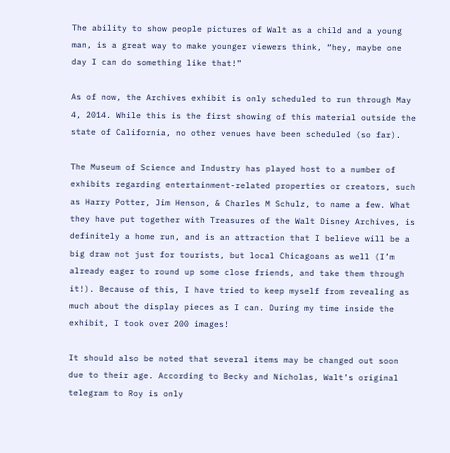The ability to show people pictures of Walt as a child and a young man, is a great way to make younger viewers think, “hey, maybe one day I can do something like that!”

As of now, the Archives exhibit is only scheduled to run through May 4, 2014. While this is the first showing of this material outside the state of California, no other venues have been scheduled (so far).

The Museum of Science and Industry has played host to a number of exhibits regarding entertainment-related properties or creators, such as Harry Potter, Jim Henson, & Charles M Schulz, to name a few. What they have put together with Treasures of the Walt Disney Archives, is definitely a home run, and is an attraction that I believe will be a big draw not just for tourists, but local Chicagoans as well (I’m already eager to round up some close friends, and take them through it!). Because of this, I have tried to keep myself from revealing as much about the display pieces as I can. During my time inside the exhibit, I took over 200 images!

It should also be noted that several items may be changed out soon due to their age. According to Becky and Nicholas, Walt’s original telegram to Roy is only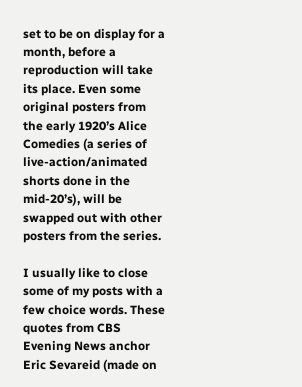set to be on display for a month, before a reproduction will take its place. Even some original posters from the early 1920’s Alice Comedies (a series of live-action/animated shorts done in the mid-20’s), will be swapped out with other posters from the series.

I usually like to close some of my posts with a few choice words. These quotes from CBS Evening News anchor Eric Sevareid (made on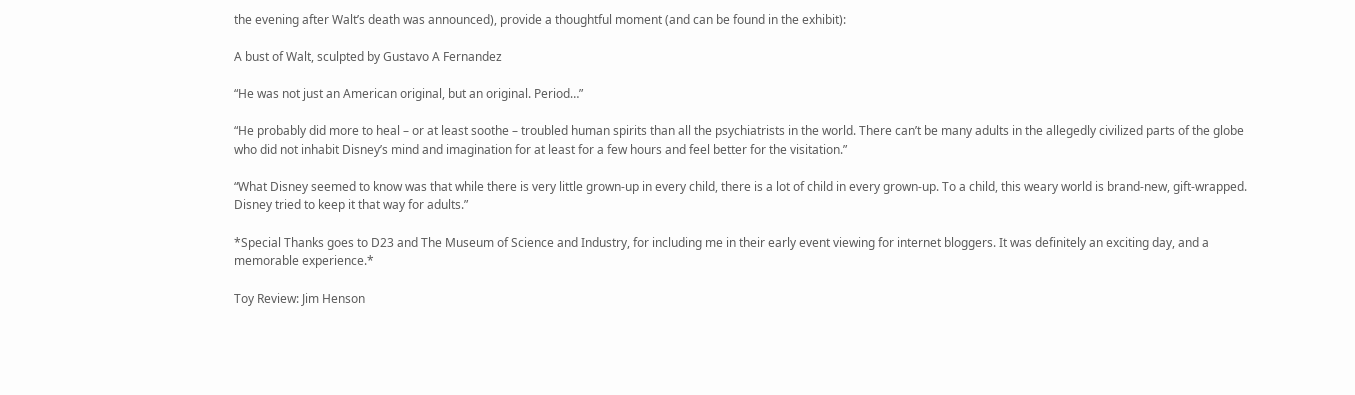the evening after Walt’s death was announced), provide a thoughtful moment (and can be found in the exhibit):

A bust of Walt, sculpted by Gustavo A Fernandez

“He was not just an American original, but an original. Period…”

“He probably did more to heal – or at least soothe – troubled human spirits than all the psychiatrists in the world. There can’t be many adults in the allegedly civilized parts of the globe who did not inhabit Disney’s mind and imagination for at least for a few hours and feel better for the visitation.”

“What Disney seemed to know was that while there is very little grown-up in every child, there is a lot of child in every grown-up. To a child, this weary world is brand-new, gift-wrapped. Disney tried to keep it that way for adults.”

*Special Thanks goes to D23 and The Museum of Science and Industry, for including me in their early event viewing for internet bloggers. It was definitely an exciting day, and a memorable experience.*

Toy Review: Jim Henson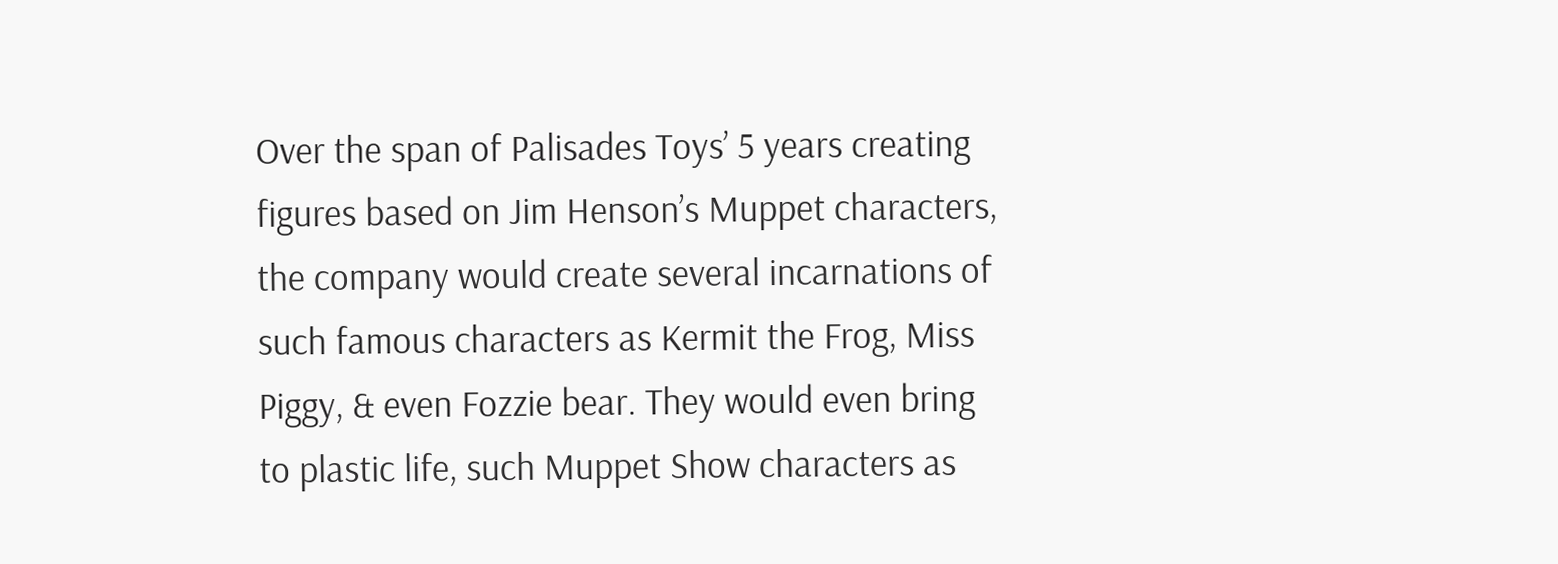Over the span of Palisades Toys’ 5 years creating figures based on Jim Henson’s Muppet characters, the company would create several incarnations of such famous characters as Kermit the Frog, Miss Piggy, & even Fozzie bear. They would even bring to plastic life, such Muppet Show characters as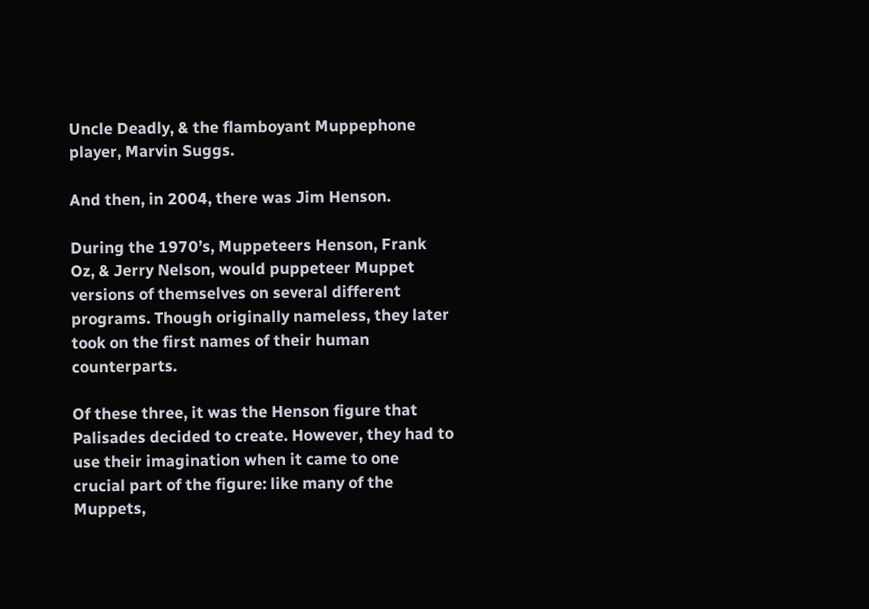Uncle Deadly, & the flamboyant Muppephone player, Marvin Suggs.

And then, in 2004, there was Jim Henson.

During the 1970’s, Muppeteers Henson, Frank Oz, & Jerry Nelson, would puppeteer Muppet versions of themselves on several different programs. Though originally nameless, they later took on the first names of their human counterparts.

Of these three, it was the Henson figure that Palisades decided to create. However, they had to use their imagination when it came to one crucial part of the figure: like many of the Muppets,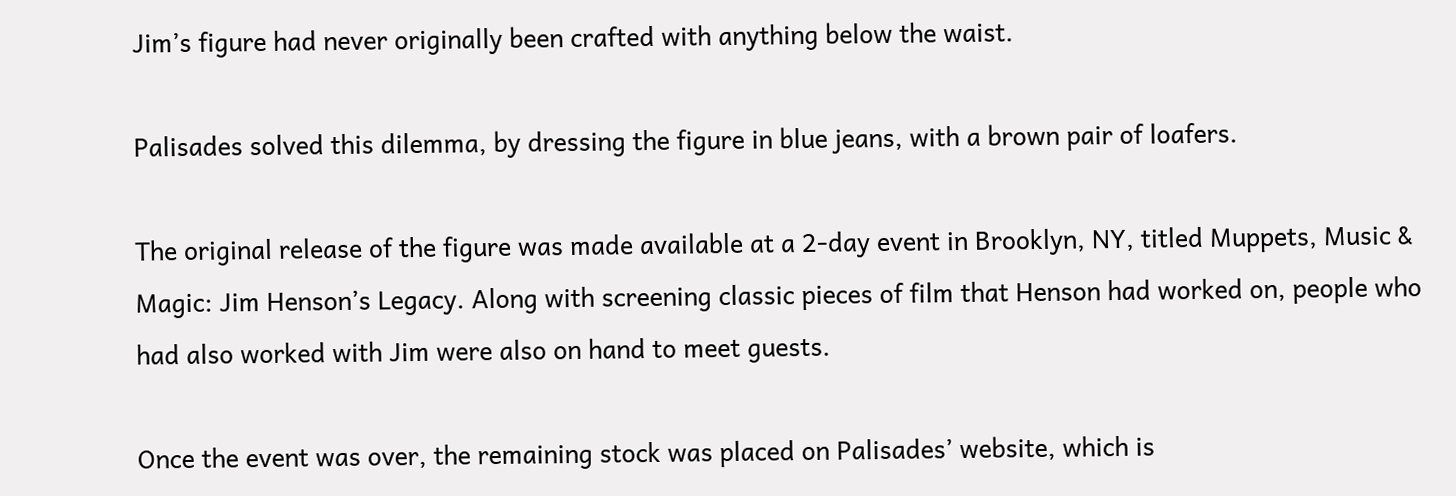Jim’s figure had never originally been crafted with anything below the waist.

Palisades solved this dilemma, by dressing the figure in blue jeans, with a brown pair of loafers.

The original release of the figure was made available at a 2-day event in Brooklyn, NY, titled Muppets, Music & Magic: Jim Henson’s Legacy. Along with screening classic pieces of film that Henson had worked on, people who had also worked with Jim were also on hand to meet guests.

Once the event was over, the remaining stock was placed on Palisades’ website, which is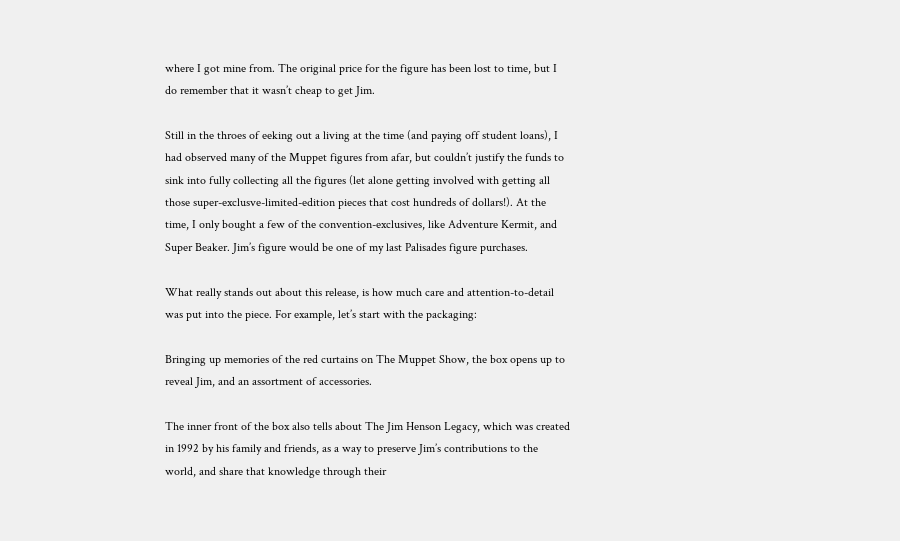where I got mine from. The original price for the figure has been lost to time, but I do remember that it wasn’t cheap to get Jim.

Still in the throes of eeking out a living at the time (and paying off student loans), I had observed many of the Muppet figures from afar, but couldn’t justify the funds to sink into fully collecting all the figures (let alone getting involved with getting all those super-exclusve-limited-edition pieces that cost hundreds of dollars!). At the time, I only bought a few of the convention-exclusives, like Adventure Kermit, and Super Beaker. Jim’s figure would be one of my last Palisades figure purchases.

What really stands out about this release, is how much care and attention-to-detail was put into the piece. For example, let’s start with the packaging:

Bringing up memories of the red curtains on The Muppet Show, the box opens up to reveal Jim, and an assortment of accessories.

The inner front of the box also tells about The Jim Henson Legacy, which was created in 1992 by his family and friends, as a way to preserve Jim’s contributions to the world, and share that knowledge through their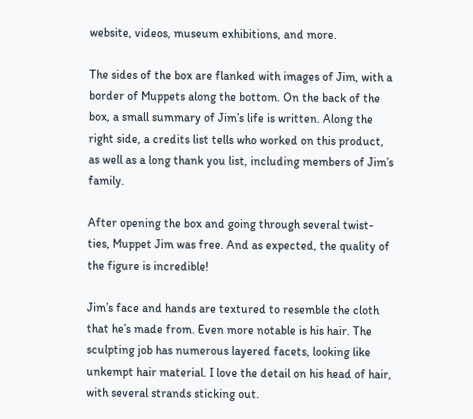website, videos, museum exhibitions, and more.

The sides of the box are flanked with images of Jim, with a border of Muppets along the bottom. On the back of the box, a small summary of Jim’s life is written. Along the right side, a credits list tells who worked on this product, as well as a long thank you list, including members of Jim’s family.

After opening the box and going through several twist-ties, Muppet Jim was free. And as expected, the quality of the figure is incredible!

Jim’s face and hands are textured to resemble the cloth that he’s made from. Even more notable is his hair. The sculpting job has numerous layered facets, looking like unkempt hair material. I love the detail on his head of hair, with several strands sticking out.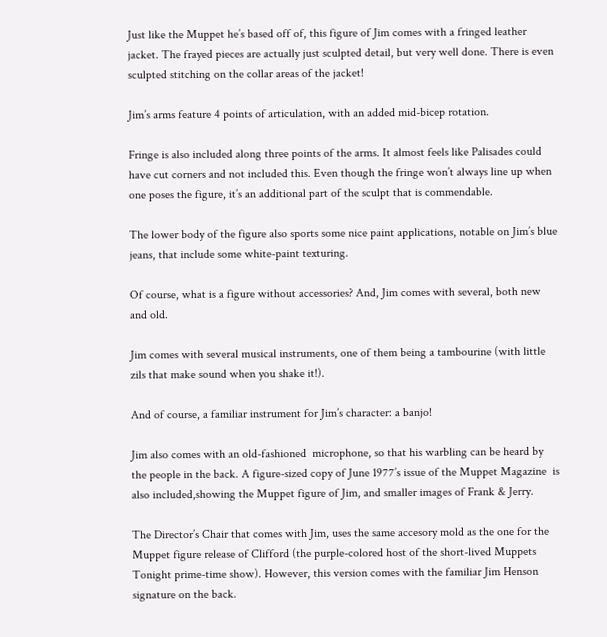Just like the Muppet he’s based off of, this figure of Jim comes with a fringed leather jacket. The frayed pieces are actually just sculpted detail, but very well done. There is even sculpted stitching on the collar areas of the jacket!

Jim’s arms feature 4 points of articulation, with an added mid-bicep rotation.

Fringe is also included along three points of the arms. It almost feels like Palisades could have cut corners and not included this. Even though the fringe won’t always line up when one poses the figure, it’s an additional part of the sculpt that is commendable.

The lower body of the figure also sports some nice paint applications, notable on Jim’s blue jeans, that include some white-paint texturing.

Of course, what is a figure without accessories? And, Jim comes with several, both new and old.

Jim comes with several musical instruments, one of them being a tambourine (with little zils that make sound when you shake it!).

And of course, a familiar instrument for Jim’s character: a banjo!

Jim also comes with an old-fashioned  microphone, so that his warbling can be heard by the people in the back. A figure-sized copy of June 1977’s issue of the Muppet Magazine  is also included,showing the Muppet figure of Jim, and smaller images of Frank & Jerry.

The Director’s Chair that comes with Jim, uses the same accesory mold as the one for the Muppet figure release of Clifford (the purple-colored host of the short-lived Muppets Tonight prime-time show). However, this version comes with the familiar Jim Henson signature on the back.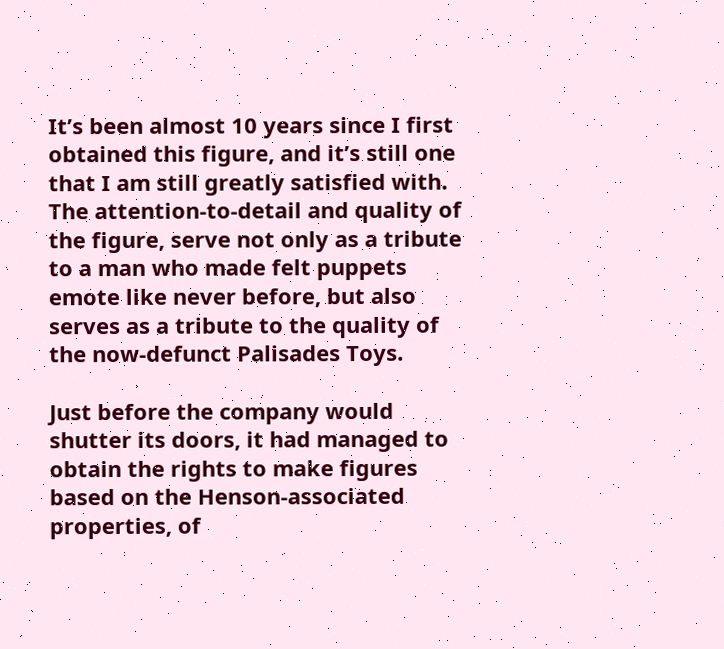It’s been almost 10 years since I first obtained this figure, and it’s still one that I am still greatly satisfied with. The attention-to-detail and quality of the figure, serve not only as a tribute to a man who made felt puppets emote like never before, but also serves as a tribute to the quality of the now-defunct Palisades Toys.

Just before the company would shutter its doors, it had managed to obtain the rights to make figures based on the Henson-associated properties, of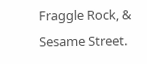Fraggle Rock, & Sesame Street.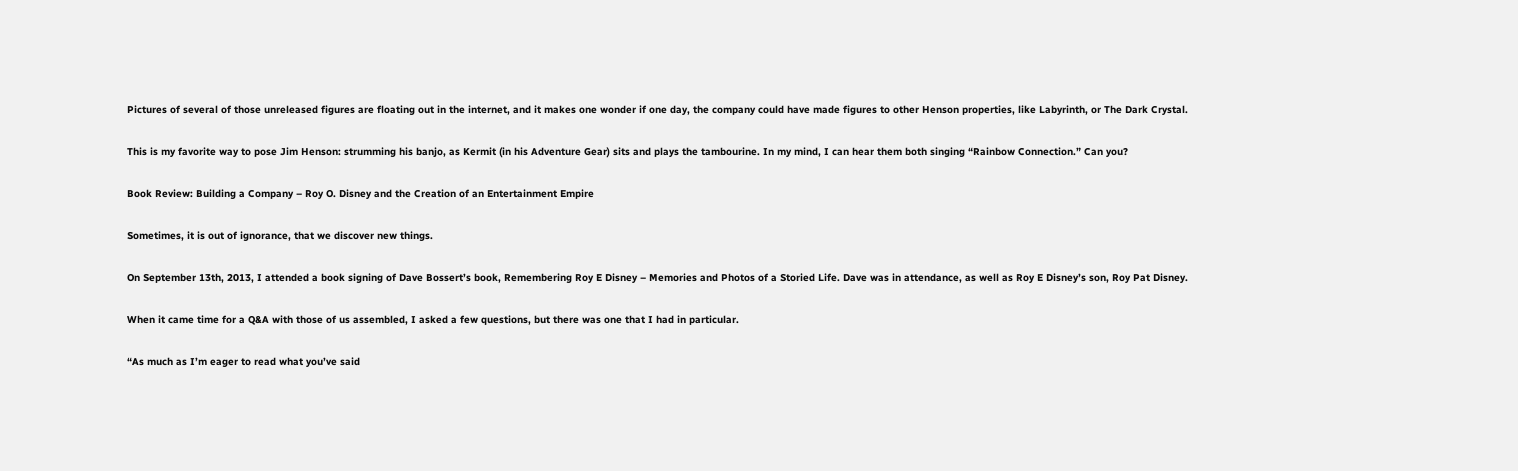Pictures of several of those unreleased figures are floating out in the internet, and it makes one wonder if one day, the company could have made figures to other Henson properties, like Labyrinth, or The Dark Crystal.

This is my favorite way to pose Jim Henson: strumming his banjo, as Kermit (in his Adventure Gear) sits and plays the tambourine. In my mind, I can hear them both singing “Rainbow Connection.” Can you?

Book Review: Building a Company – Roy O. Disney and the Creation of an Entertainment Empire

Sometimes, it is out of ignorance, that we discover new things.

On September 13th, 2013, I attended a book signing of Dave Bossert’s book, Remembering Roy E Disney – Memories and Photos of a Storied Life. Dave was in attendance, as well as Roy E Disney’s son, Roy Pat Disney.

When it came time for a Q&A with those of us assembled, I asked a few questions, but there was one that I had in particular.

“As much as I’m eager to read what you’ve said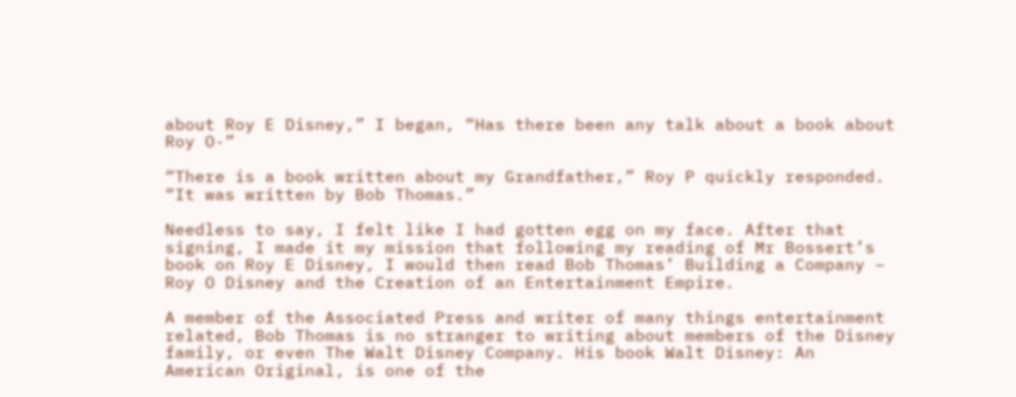about Roy E Disney,” I began, “Has there been any talk about a book about Roy O-”

“There is a book written about my Grandfather,” Roy P quickly responded. “It was written by Bob Thomas.”

Needless to say, I felt like I had gotten egg on my face. After that signing, I made it my mission that following my reading of Mr Bossert’s book on Roy E Disney, I would then read Bob Thomas’ Building a Company – Roy O Disney and the Creation of an Entertainment Empire.

A member of the Associated Press and writer of many things entertainment related, Bob Thomas is no stranger to writing about members of the Disney family, or even The Walt Disney Company. His book Walt Disney: An American Original, is one of the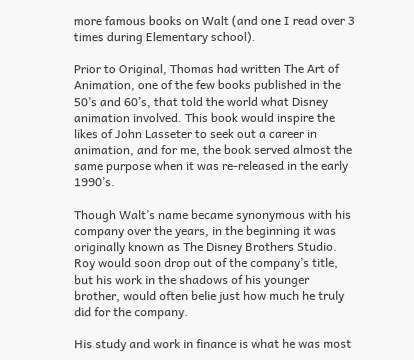more famous books on Walt (and one I read over 3 times during Elementary school).

Prior to Original, Thomas had written The Art of Animation, one of the few books published in the 50’s and 60’s, that told the world what Disney animation involved. This book would inspire the likes of John Lasseter to seek out a career in animation, and for me, the book served almost the same purpose when it was re-released in the early 1990’s.

Though Walt’s name became synonymous with his company over the years, in the beginning it was originally known as The Disney Brothers Studio. Roy would soon drop out of the company’s title, but his work in the shadows of his younger brother, would often belie just how much he truly did for the company.

His study and work in finance is what he was most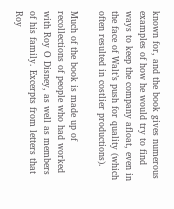known for, and the book gives numerous examples of how he would try to find ways to keep the company afloat, even in the face of Walt’s push for quality (which often resulted in costlier productions).

Much of the book is made up of recollections of people who had worked with Roy O Disney, as well as members of his family. Excerpts from letters that Roy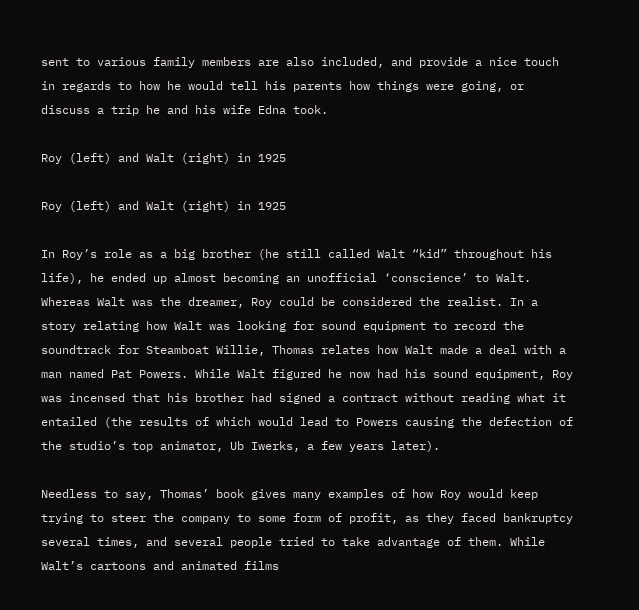sent to various family members are also included, and provide a nice touch in regards to how he would tell his parents how things were going, or discuss a trip he and his wife Edna took.

Roy (left) and Walt (right) in 1925

Roy (left) and Walt (right) in 1925

In Roy’s role as a big brother (he still called Walt “kid” throughout his life), he ended up almost becoming an unofficial ‘conscience’ to Walt. Whereas Walt was the dreamer, Roy could be considered the realist. In a story relating how Walt was looking for sound equipment to record the soundtrack for Steamboat Willie, Thomas relates how Walt made a deal with a man named Pat Powers. While Walt figured he now had his sound equipment, Roy was incensed that his brother had signed a contract without reading what it entailed (the results of which would lead to Powers causing the defection of the studio’s top animator, Ub Iwerks, a few years later).

Needless to say, Thomas’ book gives many examples of how Roy would keep trying to steer the company to some form of profit, as they faced bankruptcy several times, and several people tried to take advantage of them. While Walt’s cartoons and animated films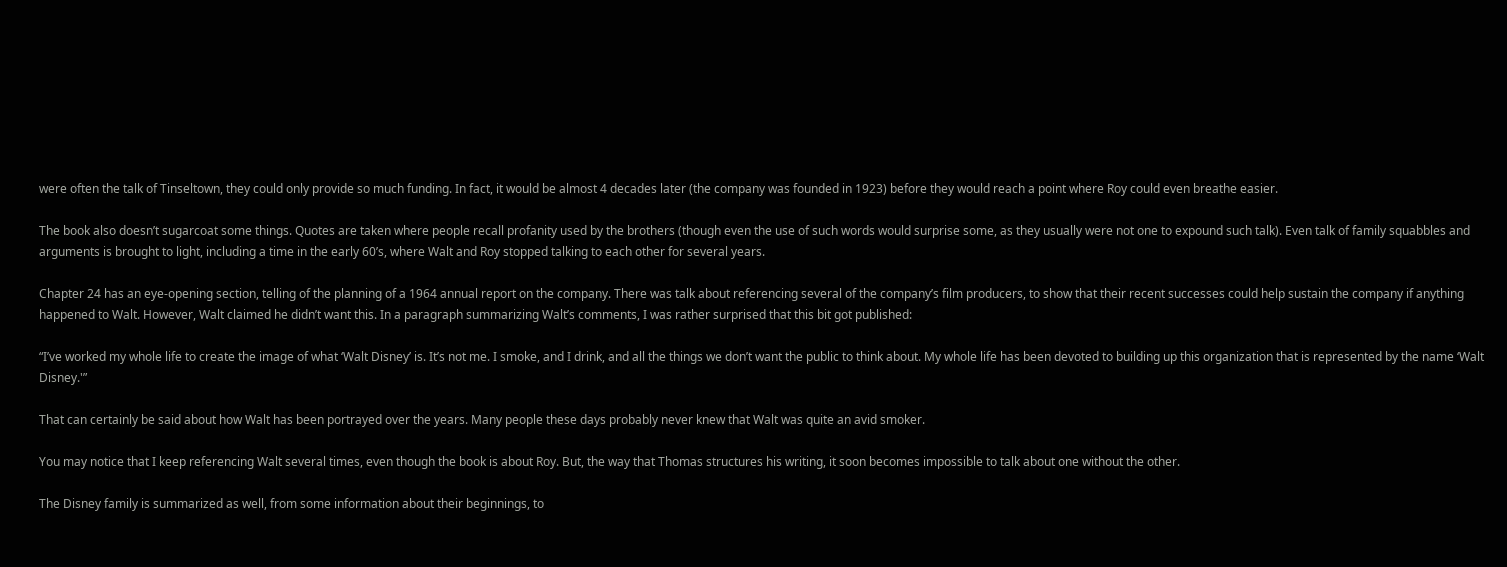were often the talk of Tinseltown, they could only provide so much funding. In fact, it would be almost 4 decades later (the company was founded in 1923) before they would reach a point where Roy could even breathe easier.

The book also doesn’t sugarcoat some things. Quotes are taken where people recall profanity used by the brothers (though even the use of such words would surprise some, as they usually were not one to expound such talk). Even talk of family squabbles and arguments is brought to light, including a time in the early 60’s, where Walt and Roy stopped talking to each other for several years.

Chapter 24 has an eye-opening section, telling of the planning of a 1964 annual report on the company. There was talk about referencing several of the company’s film producers, to show that their recent successes could help sustain the company if anything happened to Walt. However, Walt claimed he didn’t want this. In a paragraph summarizing Walt’s comments, I was rather surprised that this bit got published:

“I’ve worked my whole life to create the image of what ‘Walt Disney’ is. It’s not me. I smoke, and I drink, and all the things we don’t want the public to think about. My whole life has been devoted to building up this organization that is represented by the name ‘Walt Disney.'”

That can certainly be said about how Walt has been portrayed over the years. Many people these days probably never knew that Walt was quite an avid smoker.

You may notice that I keep referencing Walt several times, even though the book is about Roy. But, the way that Thomas structures his writing, it soon becomes impossible to talk about one without the other.

The Disney family is summarized as well, from some information about their beginnings, to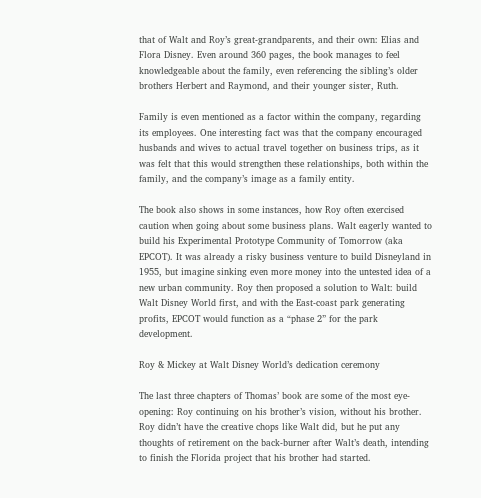that of Walt and Roy’s great-grandparents, and their own: Elias and Flora Disney. Even around 360 pages, the book manages to feel knowledgeable about the family, even referencing the sibling’s older brothers Herbert and Raymond, and their younger sister, Ruth.

Family is even mentioned as a factor within the company, regarding its employees. One interesting fact was that the company encouraged husbands and wives to actual travel together on business trips, as it was felt that this would strengthen these relationships, both within the family, and the company’s image as a family entity.

The book also shows in some instances, how Roy often exercised caution when going about some business plans. Walt eagerly wanted to build his Experimental Prototype Community of Tomorrow (aka EPCOT). It was already a risky business venture to build Disneyland in 1955, but imagine sinking even more money into the untested idea of a new urban community. Roy then proposed a solution to Walt: build Walt Disney World first, and with the East-coast park generating profits, EPCOT would function as a “phase 2” for the park development.

Roy & Mickey at Walt Disney World’s dedication ceremony

The last three chapters of Thomas’ book are some of the most eye-opening: Roy continuing on his brother’s vision, without his brother. Roy didn’t have the creative chops like Walt did, but he put any thoughts of retirement on the back-burner after Walt’s death, intending to finish the Florida project that his brother had started.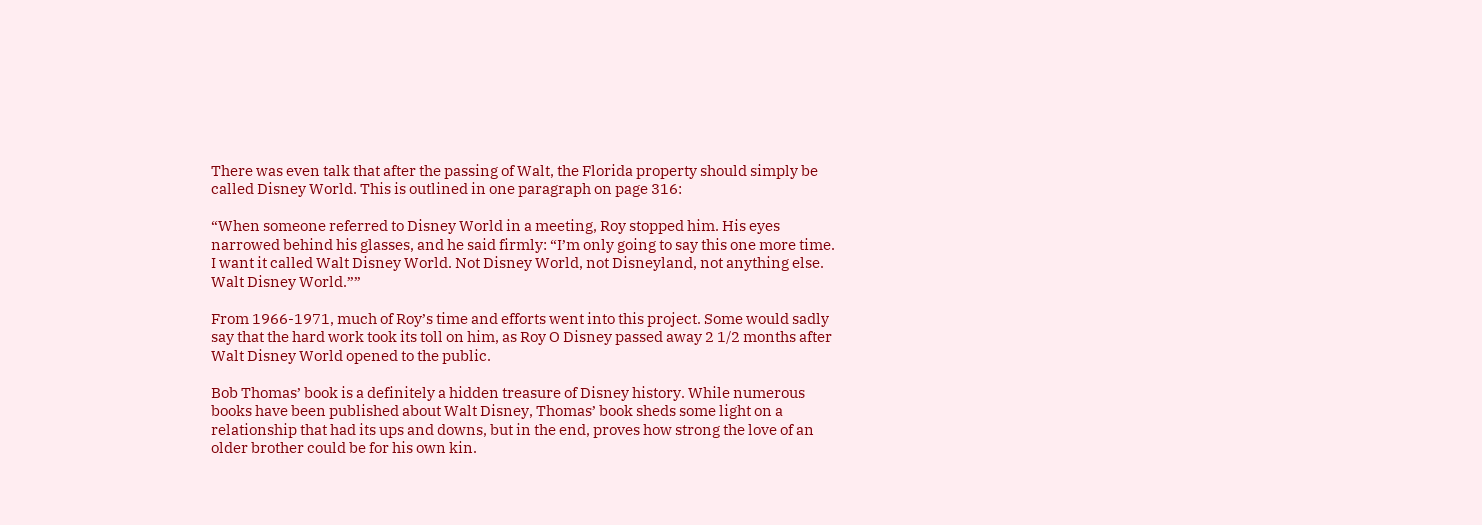There was even talk that after the passing of Walt, the Florida property should simply be called Disney World. This is outlined in one paragraph on page 316:

“When someone referred to Disney World in a meeting, Roy stopped him. His eyes narrowed behind his glasses, and he said firmly: “I’m only going to say this one more time. I want it called Walt Disney World. Not Disney World, not Disneyland, not anything else. Walt Disney World.””

From 1966-1971, much of Roy’s time and efforts went into this project. Some would sadly say that the hard work took its toll on him, as Roy O Disney passed away 2 1/2 months after Walt Disney World opened to the public.

Bob Thomas’ book is a definitely a hidden treasure of Disney history. While numerous books have been published about Walt Disney, Thomas’ book sheds some light on a relationship that had its ups and downs, but in the end, proves how strong the love of an older brother could be for his own kin.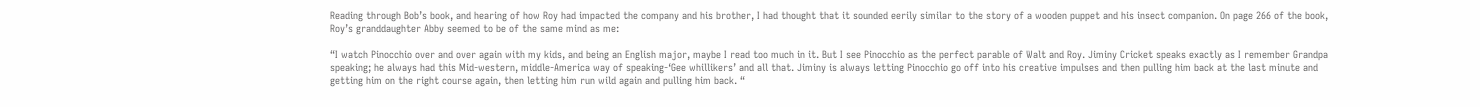Reading through Bob’s book, and hearing of how Roy had impacted the company and his brother, I had thought that it sounded eerily similar to the story of a wooden puppet and his insect companion. On page 266 of the book, Roy’s granddaughter Abby seemed to be of the same mind as me:

“I watch Pinocchio over and over again with my kids, and being an English major, maybe I read too much in it. But I see Pinocchio as the perfect parable of Walt and Roy. Jiminy Cricket speaks exactly as I remember Grandpa speaking; he always had this Mid-western, middle-America way of speaking-‘Gee whillikers’ and all that. Jiminy is always letting Pinocchio go off into his creative impulses and then pulling him back at the last minute and getting him on the right course again, then letting him run wild again and pulling him back. “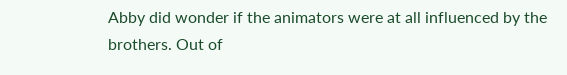Abby did wonder if the animators were at all influenced by the brothers. Out of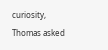curiosity, Thomas asked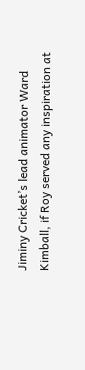Jiminy Cricket’s lead animator Ward Kimball, if Roy served any inspiration at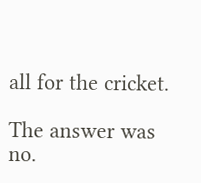all for the cricket.

The answer was no.